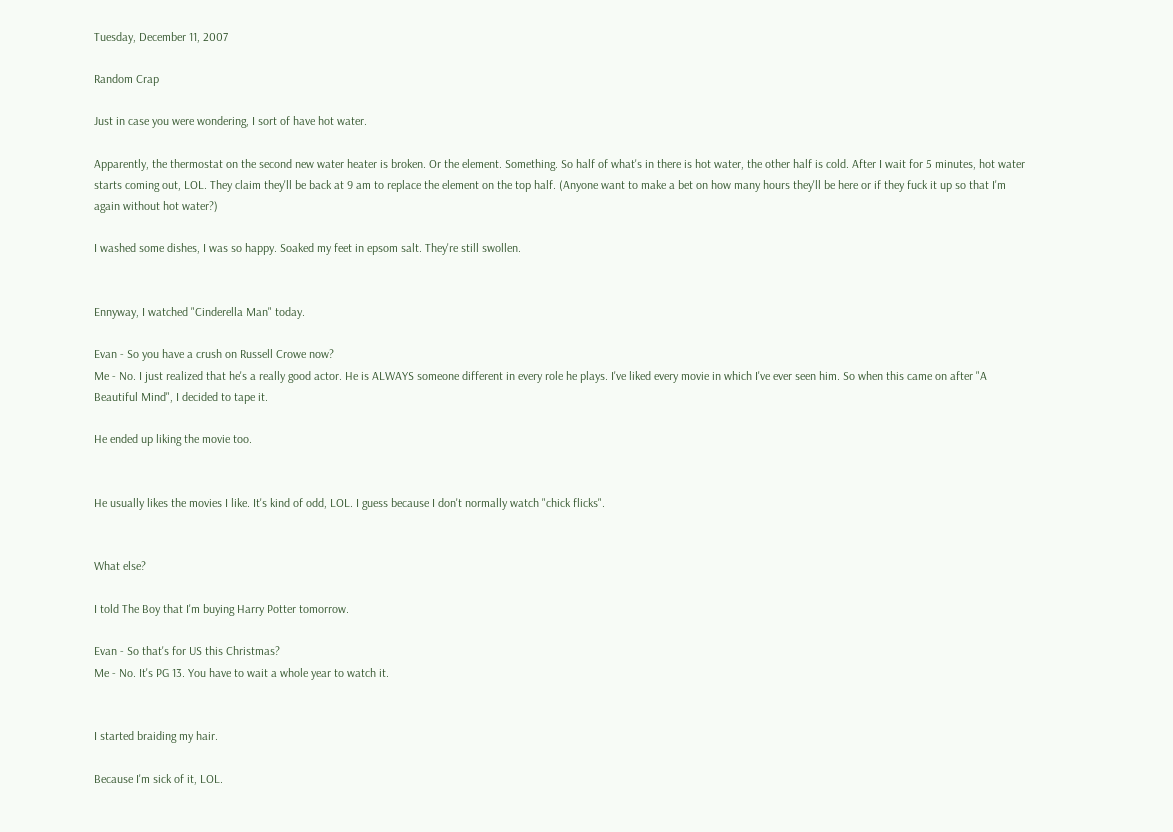Tuesday, December 11, 2007

Random Crap

Just in case you were wondering, I sort of have hot water.

Apparently, the thermostat on the second new water heater is broken. Or the element. Something. So half of what's in there is hot water, the other half is cold. After I wait for 5 minutes, hot water starts coming out, LOL. They claim they'll be back at 9 am to replace the element on the top half. (Anyone want to make a bet on how many hours they'll be here or if they fuck it up so that I'm again without hot water?)

I washed some dishes, I was so happy. Soaked my feet in epsom salt. They're still swollen.


Ennyway, I watched "Cinderella Man" today.

Evan - So you have a crush on Russell Crowe now?
Me - No. I just realized that he's a really good actor. He is ALWAYS someone different in every role he plays. I've liked every movie in which I've ever seen him. So when this came on after "A Beautiful Mind", I decided to tape it.

He ended up liking the movie too.


He usually likes the movies I like. It's kind of odd, LOL. I guess because I don't normally watch "chick flicks".


What else?

I told The Boy that I'm buying Harry Potter tomorrow.

Evan - So that's for US this Christmas?
Me - No. It's PG 13. You have to wait a whole year to watch it.


I started braiding my hair.

Because I'm sick of it, LOL.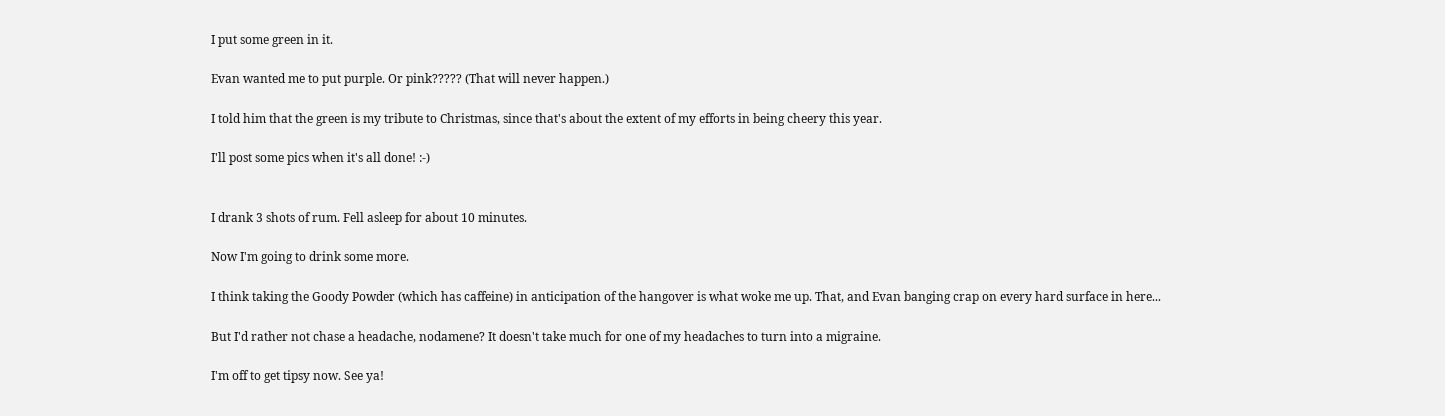I put some green in it.

Evan wanted me to put purple. Or pink????? (That will never happen.)

I told him that the green is my tribute to Christmas, since that's about the extent of my efforts in being cheery this year.

I'll post some pics when it's all done! :-)


I drank 3 shots of rum. Fell asleep for about 10 minutes.

Now I'm going to drink some more.

I think taking the Goody Powder (which has caffeine) in anticipation of the hangover is what woke me up. That, and Evan banging crap on every hard surface in here...

But I'd rather not chase a headache, nodamene? It doesn't take much for one of my headaches to turn into a migraine.

I'm off to get tipsy now. See ya!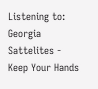Listening to: Georgia Sattelites - Keep Your Hands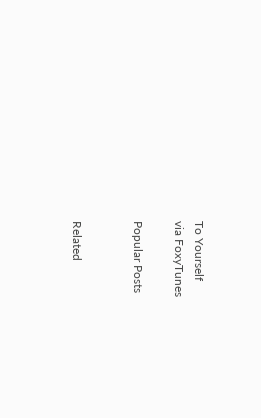To Yourself
via FoxyTunes

Popular Posts


Related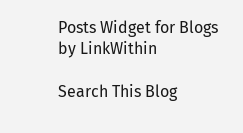Posts Widget for Blogs by LinkWithin

Search This Blog